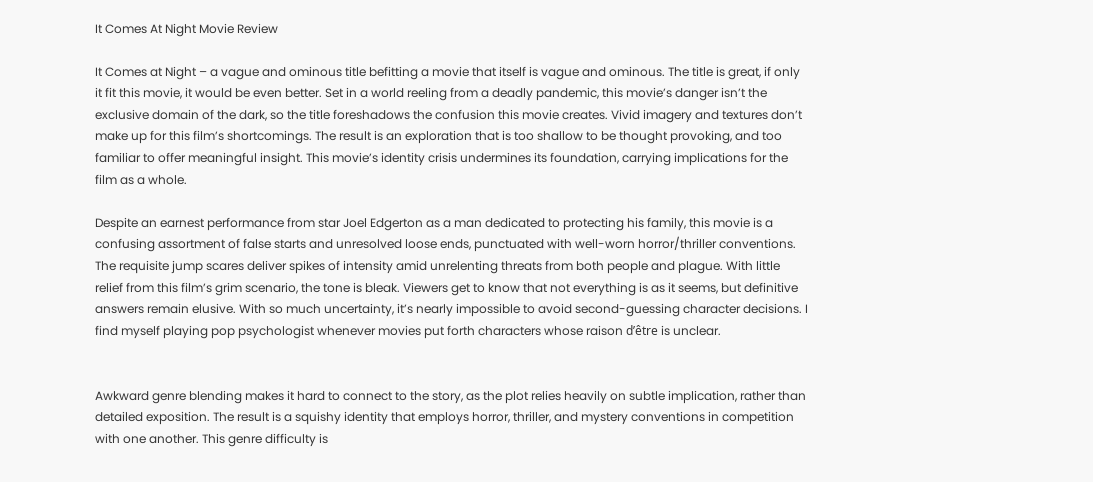It Comes At Night Movie Review

It Comes at Night – a vague and ominous title befitting a movie that itself is vague and ominous. The title is great, if only it fit this movie, it would be even better. Set in a world reeling from a deadly pandemic, this movie’s danger isn’t the exclusive domain of the dark, so the title foreshadows the confusion this movie creates. Vivid imagery and textures don’t make up for this film’s shortcomings. The result is an exploration that is too shallow to be thought provoking, and too familiar to offer meaningful insight. This movie’s identity crisis undermines its foundation, carrying implications for the film as a whole.

Despite an earnest performance from star Joel Edgerton as a man dedicated to protecting his family, this movie is a confusing assortment of false starts and unresolved loose ends, punctuated with well-worn horror/thriller conventions. The requisite jump scares deliver spikes of intensity amid unrelenting threats from both people and plague. With little relief from this film’s grim scenario, the tone is bleak. Viewers get to know that not everything is as it seems, but definitive answers remain elusive. With so much uncertainty, it’s nearly impossible to avoid second-guessing character decisions. I find myself playing pop psychologist whenever movies put forth characters whose raison d’être is unclear.


Awkward genre blending makes it hard to connect to the story, as the plot relies heavily on subtle implication, rather than detailed exposition. The result is a squishy identity that employs horror, thriller, and mystery conventions in competition with one another. This genre difficulty is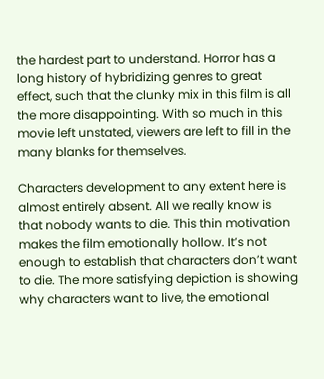the hardest part to understand. Horror has a long history of hybridizing genres to great effect, such that the clunky mix in this film is all the more disappointing. With so much in this movie left unstated, viewers are left to fill in the many blanks for themselves.

Characters development to any extent here is almost entirely absent. All we really know is that nobody wants to die. This thin motivation makes the film emotionally hollow. It’s not enough to establish that characters don’t want to die. The more satisfying depiction is showing why characters want to live, the emotional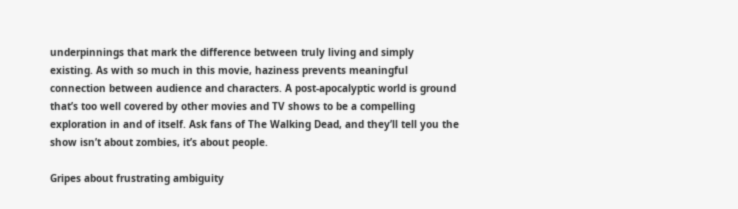underpinnings that mark the difference between truly living and simply existing. As with so much in this movie, haziness prevents meaningful connection between audience and characters. A post-apocalyptic world is ground that’s too well covered by other movies and TV shows to be a compelling exploration in and of itself. Ask fans of The Walking Dead, and they’ll tell you the show isn’t about zombies, it’s about people.

Gripes about frustrating ambiguity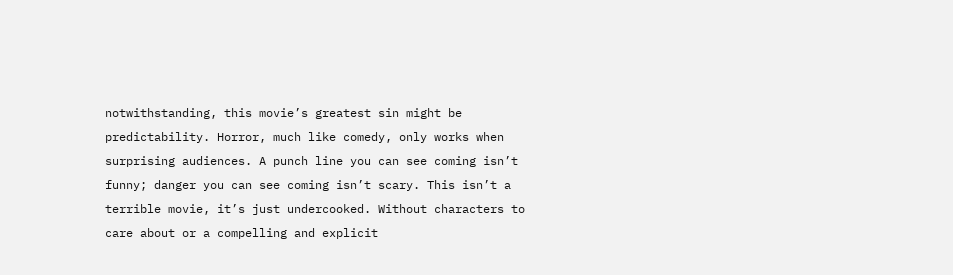notwithstanding, this movie’s greatest sin might be predictability. Horror, much like comedy, only works when surprising audiences. A punch line you can see coming isn’t funny; danger you can see coming isn’t scary. This isn’t a terrible movie, it’s just undercooked. Without characters to care about or a compelling and explicit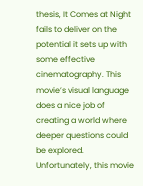thesis, It Comes at Night fails to deliver on the potential it sets up with some effective cinematography. This movie’s visual language does a nice job of creating a world where deeper questions could be explored. Unfortunately, this movie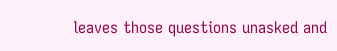leaves those questions unasked and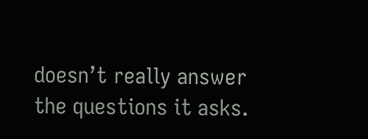doesn’t really answer the questions it asks.